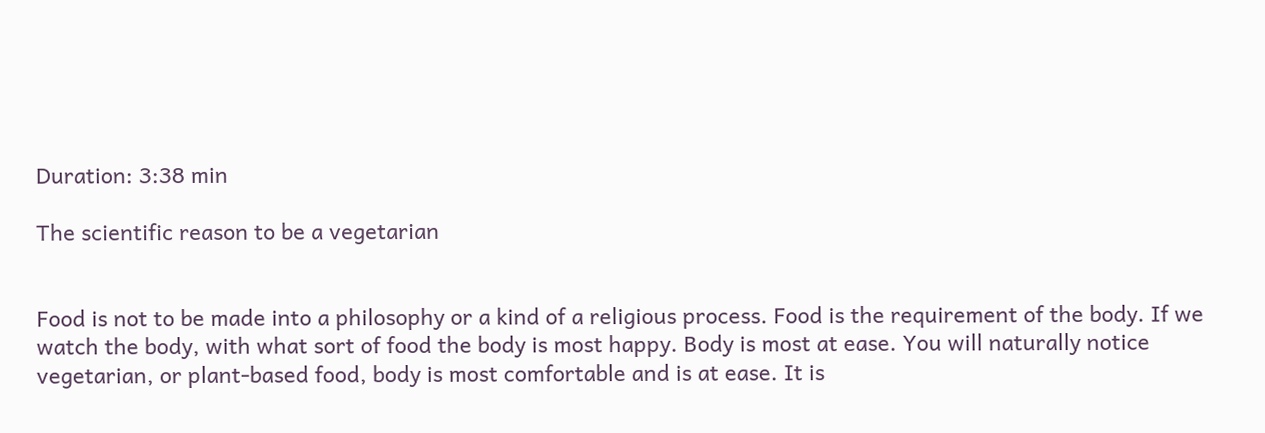Duration: 3:38 min

The scientific reason to be a vegetarian


Food is not to be made into a philosophy or a kind of a religious process. Food is the requirement of the body. If we watch the body, with what sort of food the body is most happy. Body is most at ease. You will naturally notice vegetarian, or plant-based food, body is most comfortable and is at ease. It is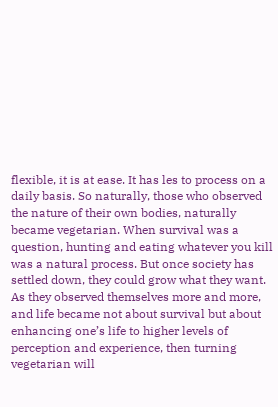flexible, it is at ease. It has les to process on a daily basis. So naturally, those who observed the nature of their own bodies, naturally became vegetarian. When survival was a question, hunting and eating whatever you kill was a natural process. But once society has settled down, they could grow what they want. As they observed themselves more and more, and life became not about survival but about enhancing one’s life to higher levels of perception and experience, then turning vegetarian will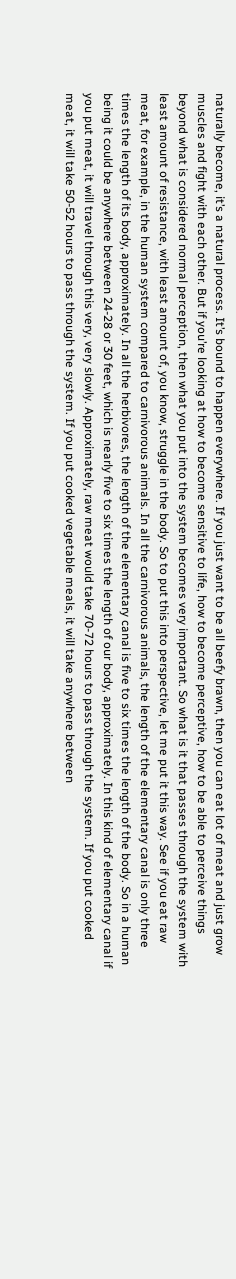naturally become, it’s a natural process. It’s bound to happen everywhere. If you just want to be all beefy brawn, then you can eat lot of meat and just grow muscles and fight with each other. But if you’re looking at how to become sensitive to life, how to become perceptive, how to be able to perceive things beyond what is considered normal perception, then what you put into the system becomes very important. So what is it that passes through the system with least amount of resistance, with least amount of, you know, struggle in the body. So to put this into perspective, let me put it this way. See if you eat raw meat, for example, in the human system compared to carnivorous animals. In all the carnivorous animals, the length of the elementary canal is only three times the length of its body, approximately. In all the herbivores, the length of the elementary canal is five to six times the length of the body. So in a human being it could be anywhere between 24-28 or 30 feet, which is nearly five to six times the length of our body, approximately. In this kind of elementary canal if you put meat, it will travel through this very, very slowly. Approximately, raw meat would take 70-72 hours to pass through the system. If you put cooked meat, it will take 50-52 hours to pass through the system. If you put cooked vegetable meals, it will take anywhere between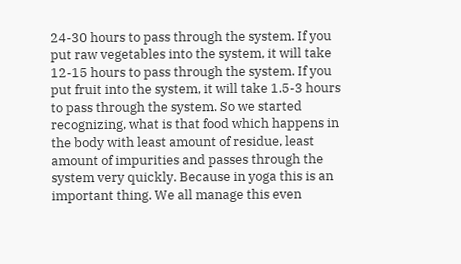24-30 hours to pass through the system. If you put raw vegetables into the system, it will take 12-15 hours to pass through the system. If you put fruit into the system, it will take 1.5-3 hours to pass through the system. So we started recognizing, what is that food which happens in the body with least amount of residue, least amount of impurities and passes through the system very quickly. Because in yoga this is an important thing. We all manage this even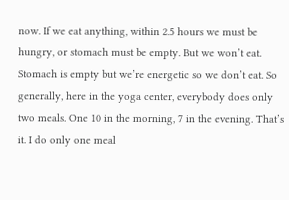now. If we eat anything, within 2.5 hours we must be hungry, or stomach must be empty. But we won’t eat. Stomach is empty but we’re energetic so we don’t eat. So generally, here in the yoga center, everybody does only two meals. One 10 in the morning, 7 in the evening. That’s it. I do only one meal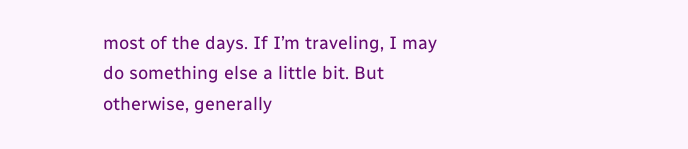most of the days. If I’m traveling, I may do something else a little bit. But otherwise, generally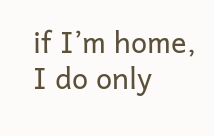if I’m home, I do only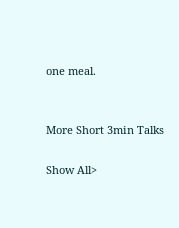one meal.


More Short 3min Talks

Show All>